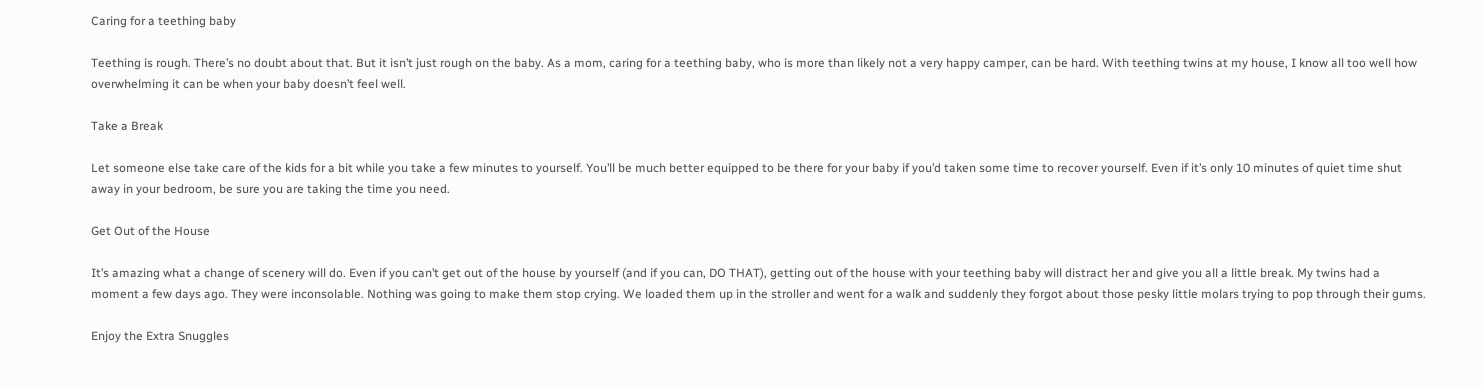Caring for a teething baby

Teething is rough. There’s no doubt about that. But it isn’t just rough on the baby. As a mom, caring for a teething baby, who is more than likely not a very happy camper, can be hard. With teething twins at my house, I know all too well how overwhelming it can be when your baby doesn’t feel well.

Take a Break

Let someone else take care of the kids for a bit while you take a few minutes to yourself. You’ll be much better equipped to be there for your baby if you’d taken some time to recover yourself. Even if it’s only 10 minutes of quiet time shut away in your bedroom, be sure you are taking the time you need.

Get Out of the House

It’s amazing what a change of scenery will do. Even if you can’t get out of the house by yourself (and if you can, DO THAT), getting out of the house with your teething baby will distract her and give you all a little break. My twins had a moment a few days ago. They were inconsolable. Nothing was going to make them stop crying. We loaded them up in the stroller and went for a walk and suddenly they forgot about those pesky little molars trying to pop through their gums.

Enjoy the Extra Snuggles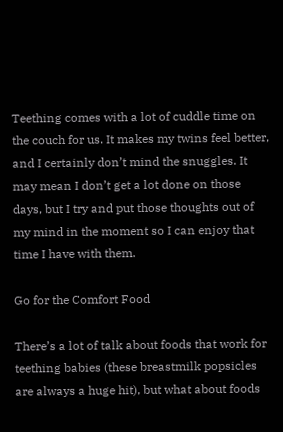Teething comes with a lot of cuddle time on the couch for us. It makes my twins feel better, and I certainly don’t mind the snuggles. It may mean I don’t get a lot done on those days, but I try and put those thoughts out of my mind in the moment so I can enjoy that time I have with them.

Go for the Comfort Food

There’s a lot of talk about foods that work for teething babies (these breastmilk popsicles are always a huge hit), but what about foods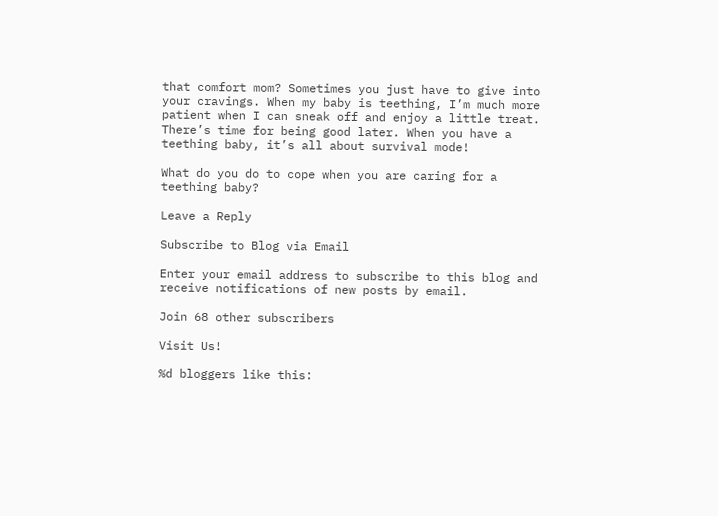that comfort mom? Sometimes you just have to give into your cravings. When my baby is teething, I’m much more patient when I can sneak off and enjoy a little treat. There’s time for being good later. When you have a teething baby, it’s all about survival mode!

What do you do to cope when you are caring for a teething baby?

Leave a Reply

Subscribe to Blog via Email

Enter your email address to subscribe to this blog and receive notifications of new posts by email.

Join 68 other subscribers

Visit Us!

%d bloggers like this: